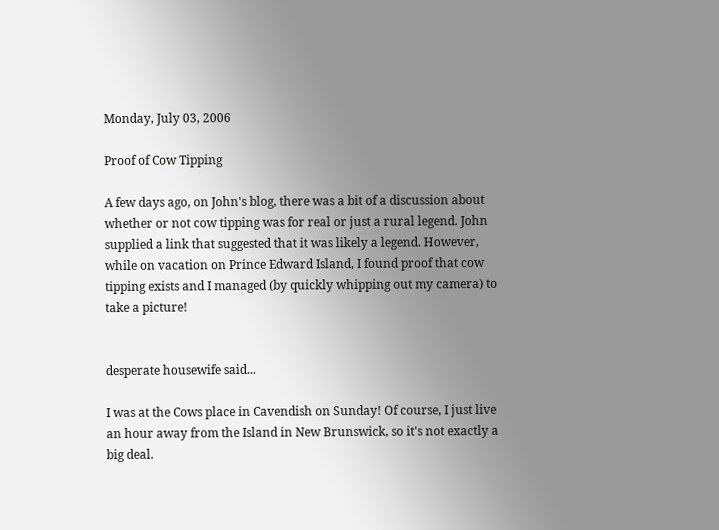Monday, July 03, 2006

Proof of Cow Tipping

A few days ago, on John's blog, there was a bit of a discussion about whether or not cow tipping was for real or just a rural legend. John supplied a link that suggested that it was likely a legend. However, while on vacation on Prince Edward Island, I found proof that cow tipping exists and I managed (by quickly whipping out my camera) to take a picture!


desperate housewife said...

I was at the Cows place in Cavendish on Sunday! Of course, I just live an hour away from the Island in New Brunswick, so it's not exactly a big deal.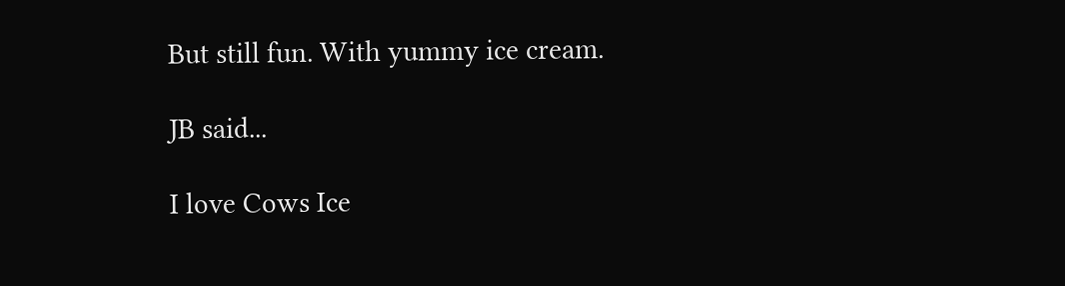But still fun. With yummy ice cream.

JB said...

I love Cows Ice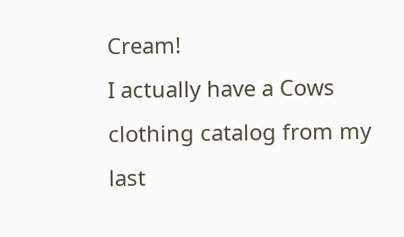Cream!
I actually have a Cows clothing catalog from my last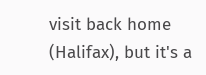visit back home (Halifax), but it's a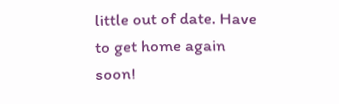little out of date. Have to get home again soon!